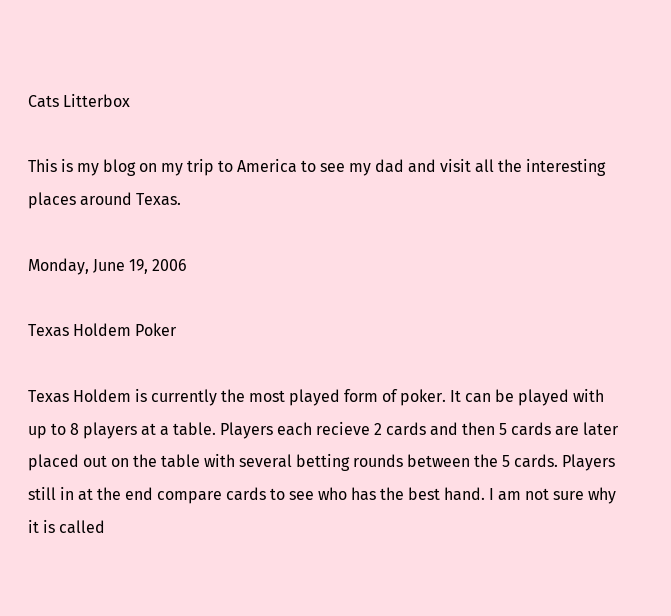Cats Litterbox

This is my blog on my trip to America to see my dad and visit all the interesting places around Texas.

Monday, June 19, 2006

Texas Holdem Poker

Texas Holdem is currently the most played form of poker. It can be played with up to 8 players at a table. Players each recieve 2 cards and then 5 cards are later placed out on the table with several betting rounds between the 5 cards. Players still in at the end compare cards to see who has the best hand. I am not sure why it is called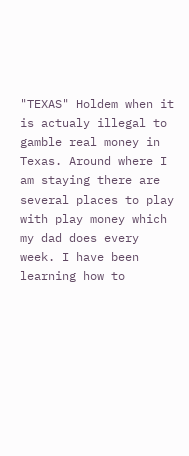"TEXAS" Holdem when it is actualy illegal to gamble real money in Texas. Around where I am staying there are several places to play with play money which my dad does every week. I have been learning how to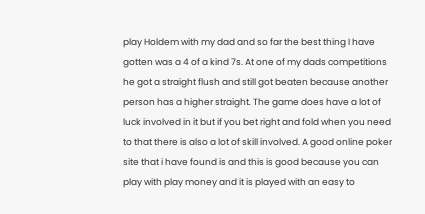play Holdem with my dad and so far the best thing I have gotten was a 4 of a kind 7s. At one of my dads competitions he got a straight flush and still got beaten because another person has a higher straight. The game does have a lot of luck involved in it but if you bet right and fold when you need to that there is also a lot of skill involved. A good online poker site that i have found is and this is good because you can play with play money and it is played with an easy to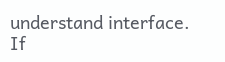understand interface. If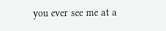you ever see me at a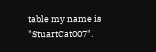table my name is "StuartCat007".